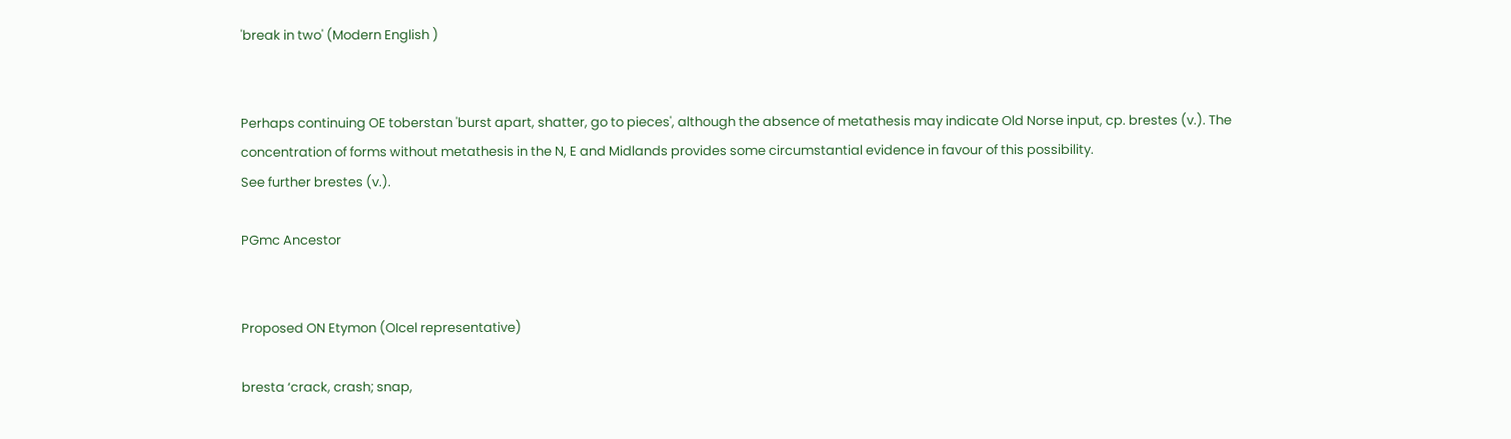'break in two' (Modern English )


Perhaps continuing OE toberstan 'burst apart, shatter, go to pieces', although the absence of metathesis may indicate Old Norse input, cp. brestes (v.). The concentration of forms without metathesis in the N, E and Midlands provides some circumstantial evidence in favour of this possibility.
See further brestes (v.).

PGmc Ancestor


Proposed ON Etymon (OIcel representative)

bresta ‘crack, crash; snap,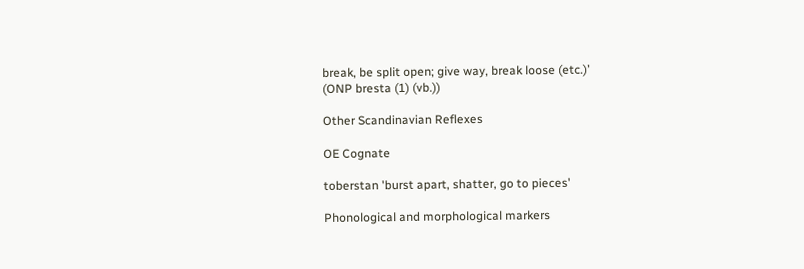break, be split open; give way, break loose (etc.)’
(ONP bresta (1) (vb.))

Other Scandinavian Reflexes

OE Cognate

toberstan 'burst apart, shatter, go to pieces'

Phonological and morphological markers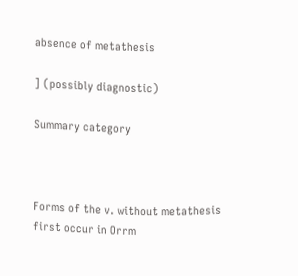absence of metathesis

] (possibly diagnostic)

Summary category



Forms of the v. without metathesis first occur in Orrm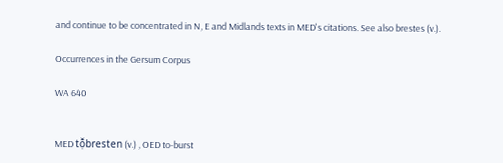and continue to be concentrated in N, E and Midlands texts in MED's citations. See also brestes (v.).

Occurrences in the Gersum Corpus

WA 640


MED tọ̄̆bresten (v.) , OED to-burst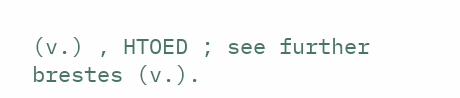(v.) , HTOED ; see further brestes (v.).